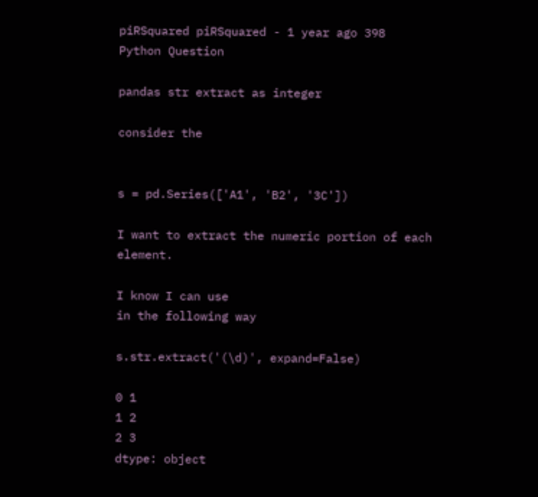piRSquared piRSquared - 1 year ago 398
Python Question

pandas str extract as integer

consider the


s = pd.Series(['A1', 'B2', '3C'])

I want to extract the numeric portion of each element.

I know I can use
in the following way

s.str.extract('(\d)', expand=False)

0 1
1 2
2 3
dtype: object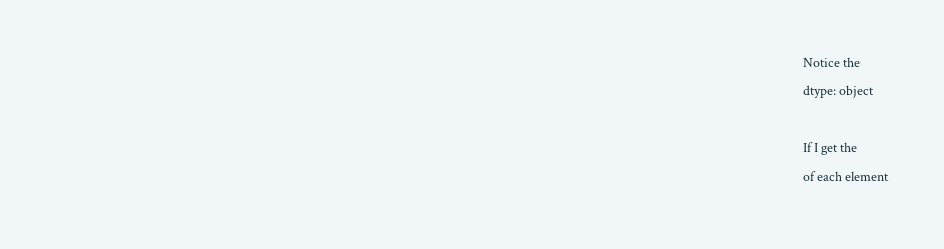Notice the
dtype: object

If I get the
of each element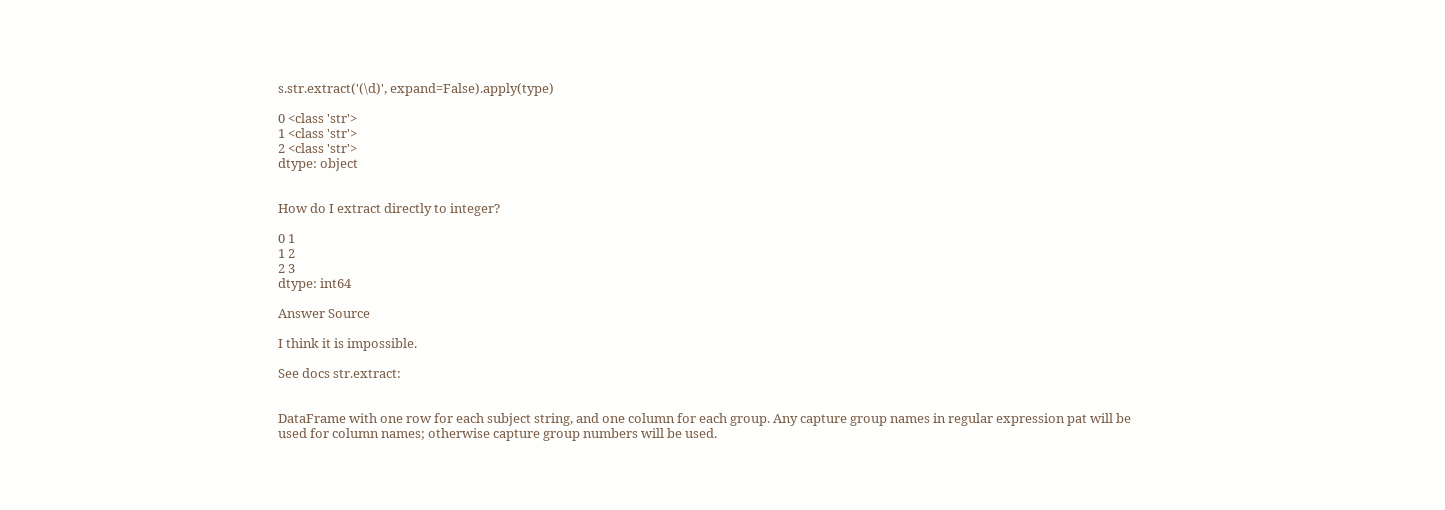s.str.extract('(\d)', expand=False).apply(type)

0 <class 'str'>
1 <class 'str'>
2 <class 'str'>
dtype: object


How do I extract directly to integer?

0 1
1 2
2 3
dtype: int64

Answer Source

I think it is impossible.

See docs str.extract:


DataFrame with one row for each subject string, and one column for each group. Any capture group names in regular expression pat will be used for column names; otherwise capture group numbers will be used.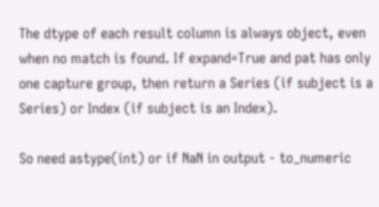The dtype of each result column is always object, even when no match is found. If expand=True and pat has only one capture group, then return a Series (if subject is a Series) or Index (if subject is an Index).

So need astype(int) or if NaN in output - to_numeric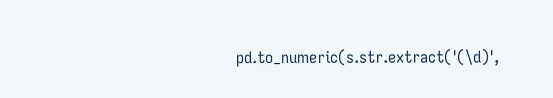pd.to_numeric(s.str.extract('(\d)',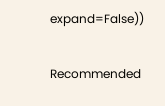expand=False))

Recommended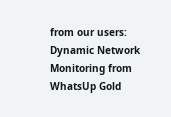from our users: Dynamic Network Monitoring from WhatsUp Gold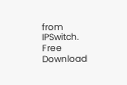from IPSwitch. Free Download